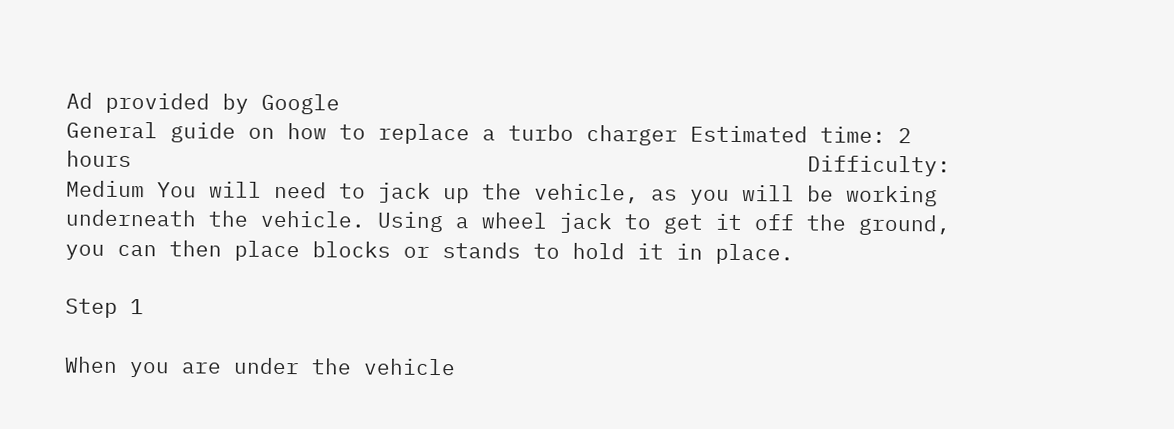Ad provided by Google
General guide on how to replace a turbo charger Estimated time: 2 hours                                                    Difficulty: Medium You will need to jack up the vehicle, as you will be working underneath the vehicle. Using a wheel jack to get it off the ground, you can then place blocks or stands to hold it in place.

Step 1

When you are under the vehicle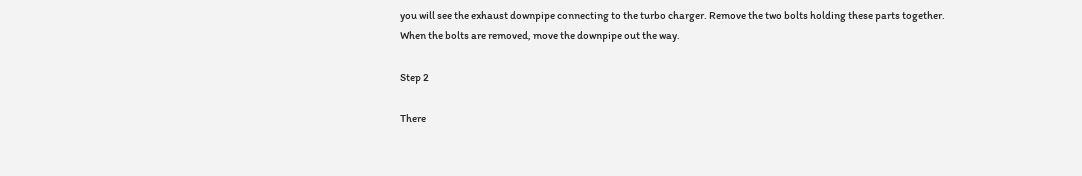you will see the exhaust downpipe connecting to the turbo charger. Remove the two bolts holding these parts together. When the bolts are removed, move the downpipe out the way.

Step 2

There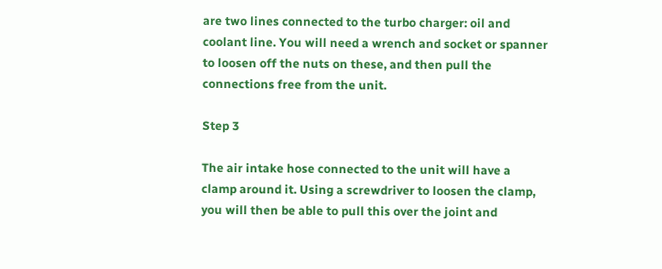are two lines connected to the turbo charger: oil and coolant line. You will need a wrench and socket or spanner to loosen off the nuts on these, and then pull the connections free from the unit.

Step 3

The air intake hose connected to the unit will have a clamp around it. Using a screwdriver to loosen the clamp, you will then be able to pull this over the joint and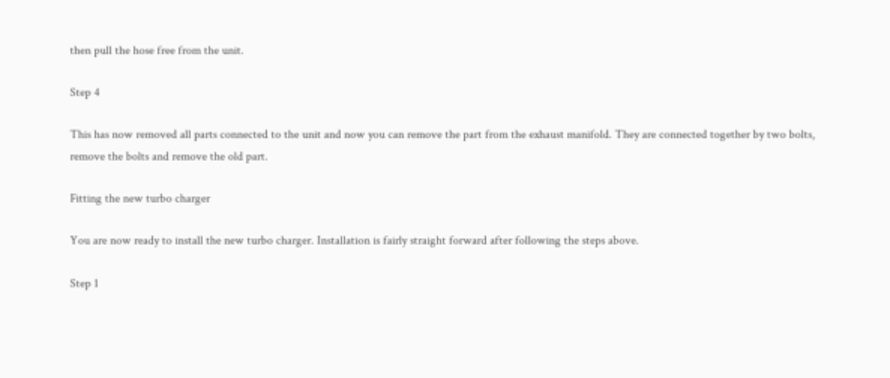then pull the hose free from the unit.

Step 4

This has now removed all parts connected to the unit and now you can remove the part from the exhaust manifold. They are connected together by two bolts, remove the bolts and remove the old part.

Fitting the new turbo charger

You are now ready to install the new turbo charger. Installation is fairly straight forward after following the steps above.

Step 1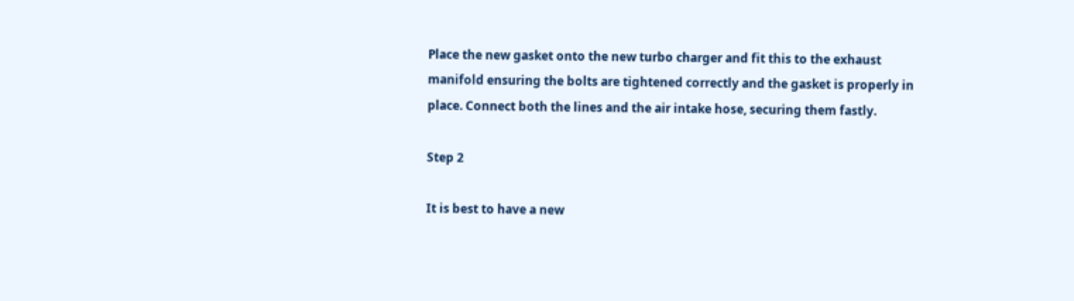Place the new gasket onto the new turbo charger and fit this to the exhaust manifold ensuring the bolts are tightened correctly and the gasket is properly in place. Connect both the lines and the air intake hose, securing them fastly.

Step 2

It is best to have a new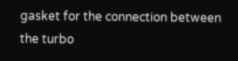gasket for the connection between the turbo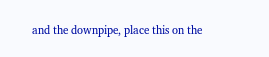and the downpipe, place this on the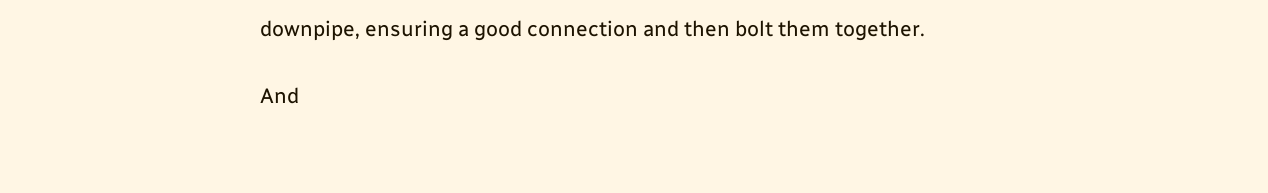downpipe, ensuring a good connection and then bolt them together.

And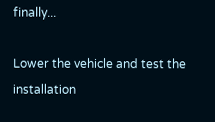finally...

Lower the vehicle and test the installation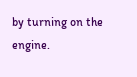by turning on the engine.